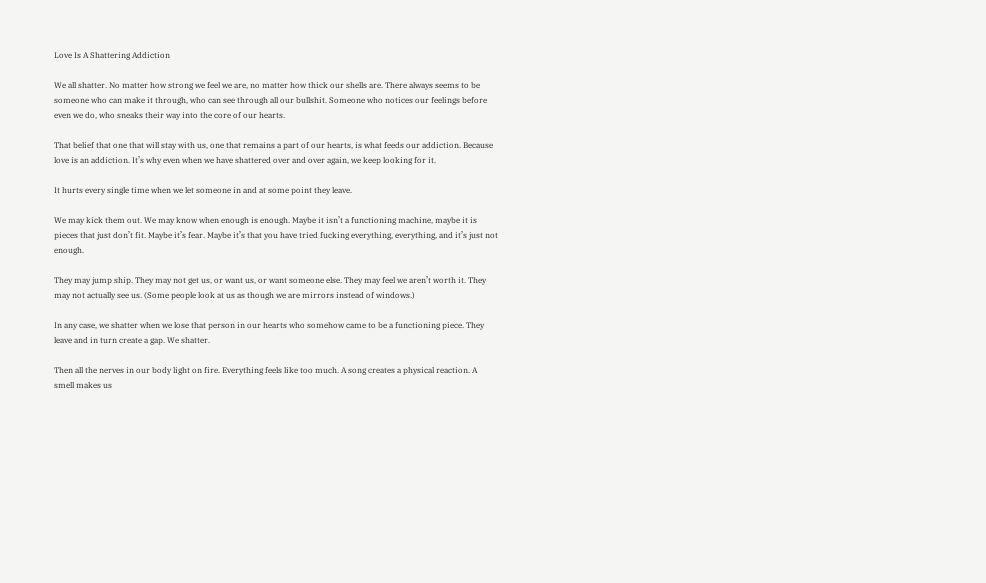Love Is A Shattering Addiction

We all shatter. No matter how strong we feel we are, no matter how thick our shells are. There always seems to be someone who can make it through, who can see through all our bullshit. Someone who notices our feelings before even we do, who sneaks their way into the core of our hearts.

That belief that one that will stay with us, one that remains a part of our hearts, is what feeds our addiction. Because love is an addiction. It’s why even when we have shattered over and over again, we keep looking for it.

It hurts every single time when we let someone in and at some point they leave.

We may kick them out. We may know when enough is enough. Maybe it isn’t a functioning machine, maybe it is pieces that just don’t fit. Maybe it’s fear. Maybe it’s that you have tried fucking everything, everything, and it’s just not enough.

They may jump ship. They may not get us, or want us, or want someone else. They may feel we aren’t worth it. They may not actually see us. (Some people look at us as though we are mirrors instead of windows.)

In any case, we shatter when we lose that person in our hearts who somehow came to be a functioning piece. They leave and in turn create a gap. We shatter.

Then all the nerves in our body light on fire. Everything feels like too much. A song creates a physical reaction. A smell makes us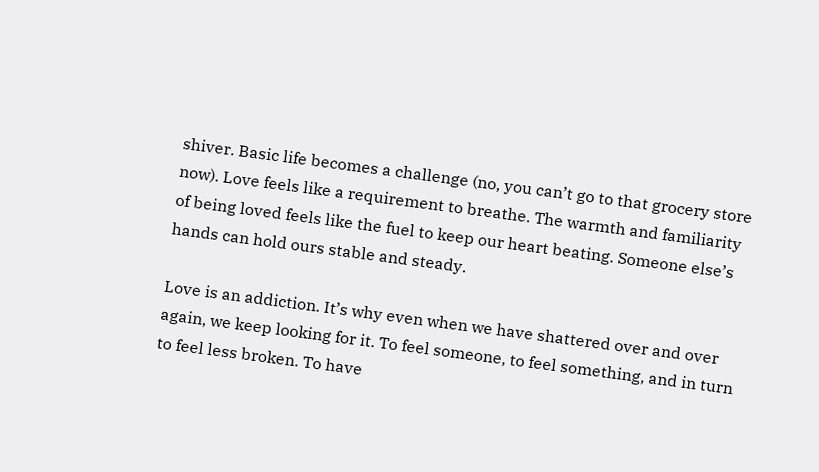shiver. Basic life becomes a challenge (no, you can’t go to that grocery store now). Love feels like a requirement to breathe. The warmth and familiarity of being loved feels like the fuel to keep our heart beating. Someone else’s hands can hold ours stable and steady.

Love is an addiction. It’s why even when we have shattered over and over again, we keep looking for it. To feel someone, to feel something, and in turn to feel less broken. To have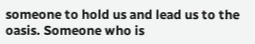someone to hold us and lead us to the oasis. Someone who is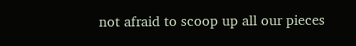not afraid to scoop up all our pieces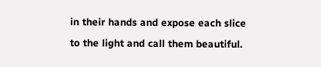in their hands and expose each slice to the light and call them beautiful.